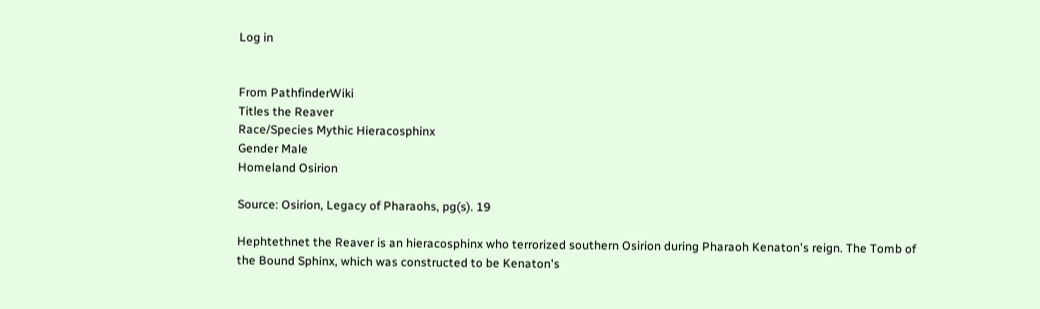Log in


From PathfinderWiki
Titles the Reaver
Race/Species Mythic Hieracosphinx
Gender Male
Homeland Osirion

Source: Osirion, Legacy of Pharaohs, pg(s). 19

Hephtethnet the Reaver is an hieracosphinx who terrorized southern Osirion during Pharaoh Kenaton's reign. The Tomb of the Bound Sphinx, which was constructed to be Kenaton's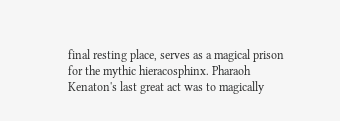final resting place, serves as a magical prison for the mythic hieracosphinx. Pharaoh Kenaton's last great act was to magically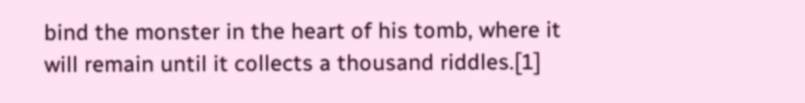bind the monster in the heart of his tomb, where it will remain until it collects a thousand riddles.[1]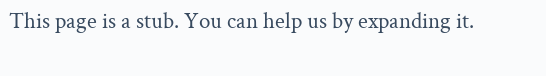This page is a stub. You can help us by expanding it.